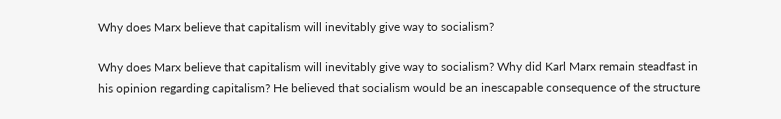Why does Marx believe that capitalism will inevitably give way to socialism?

Why does Marx believe that capitalism will inevitably give way to socialism? Why did Karl Marx remain steadfast in his opinion regarding capitalism? He believed that socialism would be an inescapable consequence of the structure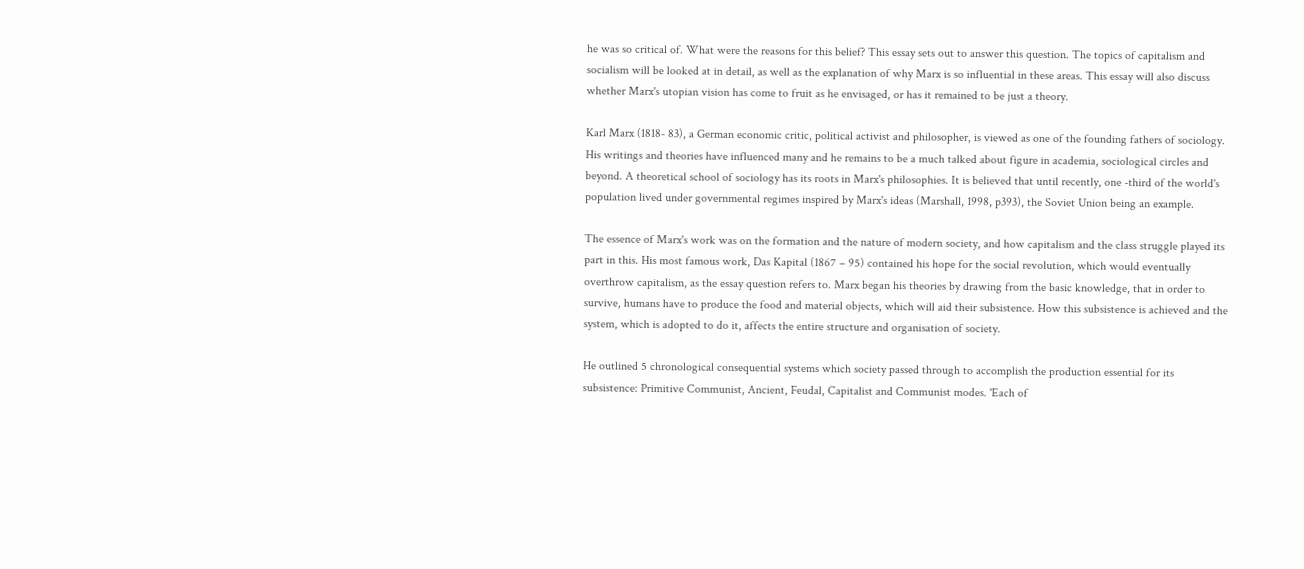he was so critical of. What were the reasons for this belief? This essay sets out to answer this question. The topics of capitalism and socialism will be looked at in detail, as well as the explanation of why Marx is so influential in these areas. This essay will also discuss whether Marx's utopian vision has come to fruit as he envisaged, or has it remained to be just a theory.

Karl Marx (1818- 83), a German economic critic, political activist and philosopher, is viewed as one of the founding fathers of sociology. His writings and theories have influenced many and he remains to be a much talked about figure in academia, sociological circles and beyond. A theoretical school of sociology has its roots in Marx's philosophies. It is believed that until recently, one -third of the world's population lived under governmental regimes inspired by Marx's ideas (Marshall, 1998, p393), the Soviet Union being an example.

The essence of Marx's work was on the formation and the nature of modern society, and how capitalism and the class struggle played its part in this. His most famous work, Das Kapital (1867 – 95) contained his hope for the social revolution, which would eventually overthrow capitalism, as the essay question refers to. Marx began his theories by drawing from the basic knowledge, that in order to survive, humans have to produce the food and material objects, which will aid their subsistence. How this subsistence is achieved and the system, which is adopted to do it, affects the entire structure and organisation of society.

He outlined 5 chronological consequential systems which society passed through to accomplish the production essential for its subsistence: Primitive Communist, Ancient, Feudal, Capitalist and Communist modes. 'Each of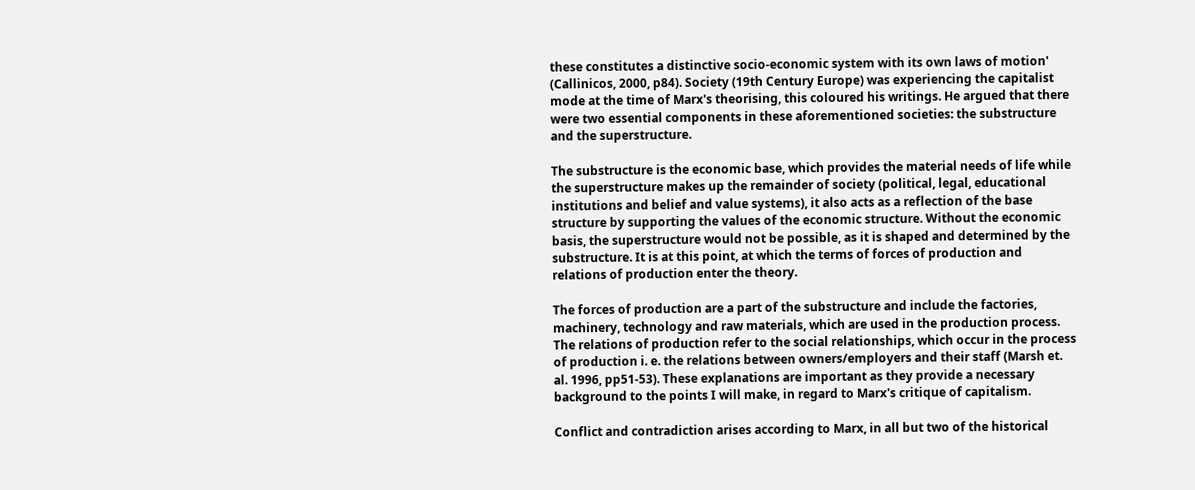these constitutes a distinctive socio-economic system with its own laws of motion' (Callinicos, 2000, p84). Society (19th Century Europe) was experiencing the capitalist mode at the time of Marx's theorising, this coloured his writings. He argued that there were two essential components in these aforementioned societies: the substructure and the superstructure.

The substructure is the economic base, which provides the material needs of life while the superstructure makes up the remainder of society (political, legal, educational institutions and belief and value systems), it also acts as a reflection of the base structure by supporting the values of the economic structure. Without the economic basis, the superstructure would not be possible, as it is shaped and determined by the substructure. It is at this point, at which the terms of forces of production and relations of production enter the theory.

The forces of production are a part of the substructure and include the factories, machinery, technology and raw materials, which are used in the production process. The relations of production refer to the social relationships, which occur in the process of production i. e. the relations between owners/employers and their staff (Marsh et. al. 1996, pp51-53). These explanations are important as they provide a necessary background to the points I will make, in regard to Marx's critique of capitalism.

Conflict and contradiction arises according to Marx, in all but two of the historical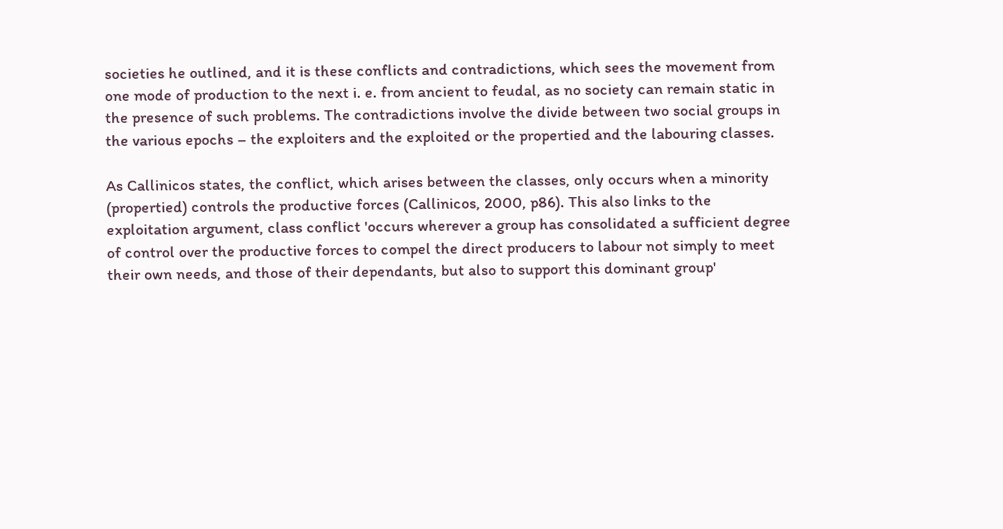societies he outlined, and it is these conflicts and contradictions, which sees the movement from one mode of production to the next i. e. from ancient to feudal, as no society can remain static in the presence of such problems. The contradictions involve the divide between two social groups in the various epochs – the exploiters and the exploited or the propertied and the labouring classes.

As Callinicos states, the conflict, which arises between the classes, only occurs when a minority (propertied) controls the productive forces (Callinicos, 2000, p86). This also links to the exploitation argument, class conflict 'occurs wherever a group has consolidated a sufficient degree of control over the productive forces to compel the direct producers to labour not simply to meet their own needs, and those of their dependants, but also to support this dominant group'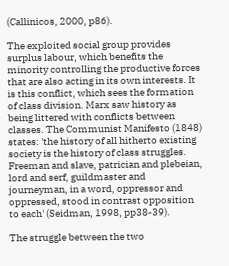(Callinicos, 2000, p86).

The exploited social group provides surplus labour, which benefits the minority controlling the productive forces that are also acting in its own interests. It is this conflict, which sees the formation of class division. Marx saw history as being littered with conflicts between classes. The Communist Manifesto (1848) states: 'the history of all hitherto existing society is the history of class struggles. Freeman and slave, patrician and plebeian, lord and serf, guildmaster and journeyman, in a word, oppressor and oppressed, stood in contrast opposition to each' (Seidman, 1998, pp38-39).

The struggle between the two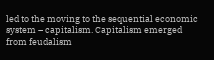led to the moving to the sequential economic system – capitalism. Capitalism emerged from feudalism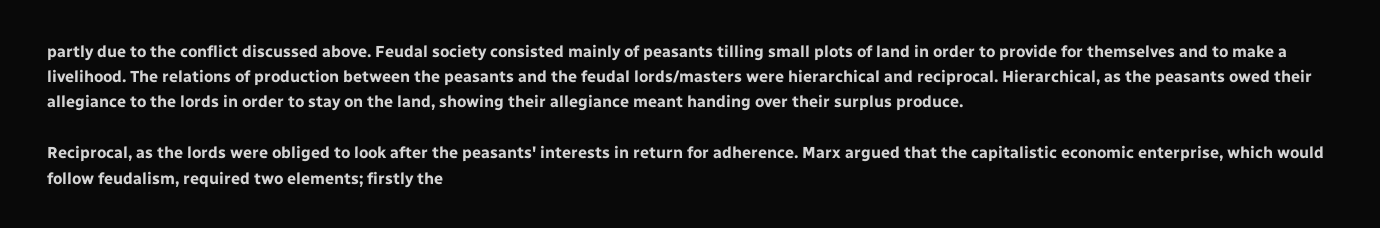partly due to the conflict discussed above. Feudal society consisted mainly of peasants tilling small plots of land in order to provide for themselves and to make a livelihood. The relations of production between the peasants and the feudal lords/masters were hierarchical and reciprocal. Hierarchical, as the peasants owed their allegiance to the lords in order to stay on the land, showing their allegiance meant handing over their surplus produce.

Reciprocal, as the lords were obliged to look after the peasants' interests in return for adherence. Marx argued that the capitalistic economic enterprise, which would follow feudalism, required two elements; firstly the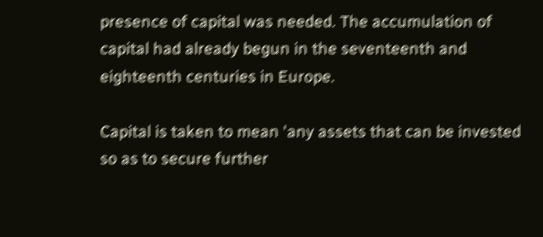presence of capital was needed. The accumulation of capital had already begun in the seventeenth and eighteenth centuries in Europe.

Capital is taken to mean 'any assets that can be invested so as to secure further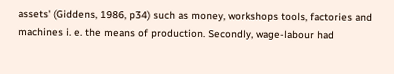assets' (Giddens, 1986, p34) such as money, workshops tools, factories and machines i. e. the means of production. Secondly, wage-labour had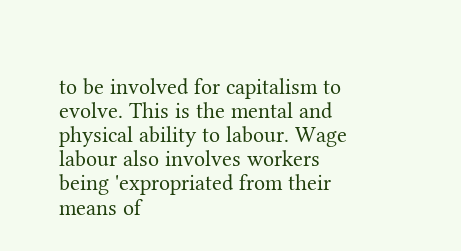to be involved for capitalism to evolve. This is the mental and physical ability to labour. Wage labour also involves workers being 'expropriated from their means of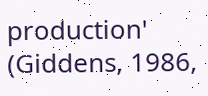production' (Giddens, 1986,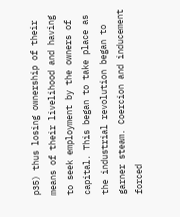p35) thus losing ownership of their means of their livelihood and having to seek employment by the owners of capital. This began to take place as the industrial revolution began to garner steam. Coercion and inducement forced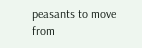peasants to move from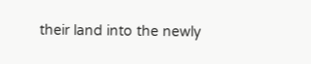their land into the newly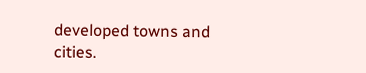developed towns and cities.